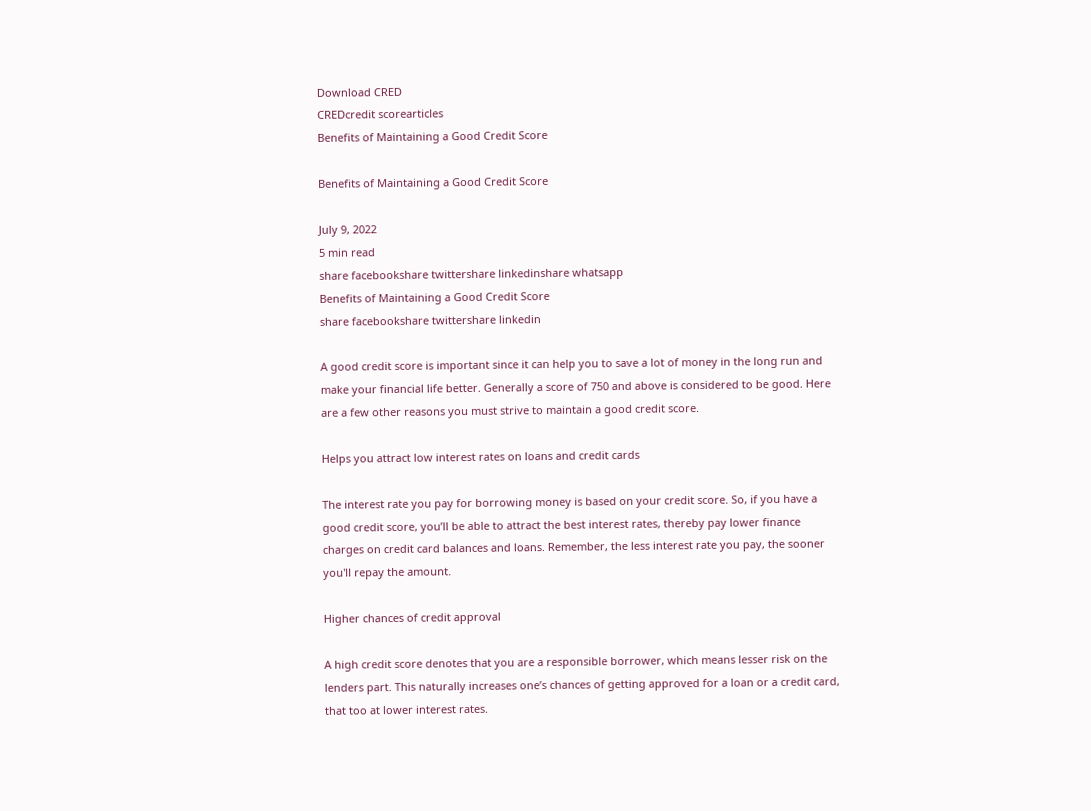Download CRED
CREDcredit scorearticles
Benefits of Maintaining a Good Credit Score

Benefits of Maintaining a Good Credit Score

July 9, 2022
5 min read
share facebookshare twittershare linkedinshare whatsapp
Benefits of Maintaining a Good Credit Score
share facebookshare twittershare linkedin

A good credit score is important since it can help you to save a lot of money in the long run and make your financial life better. Generally a score of 750 and above is considered to be good. Here are a few other reasons you must strive to maintain a good credit score.

Helps you attract low interest rates on loans and credit cards

The interest rate you pay for borrowing money is based on your credit score. So, if you have a good credit score, you’ll be able to attract the best interest rates, thereby pay lower finance charges on credit card balances and loans. Remember, the less interest rate you pay, the sooner you'll repay the amount.

Higher chances of credit approval

A high credit score denotes that you are a responsible borrower, which means lesser risk on the lenders part. This naturally increases one’s chances of getting approved for a loan or a credit card, that too at lower interest rates.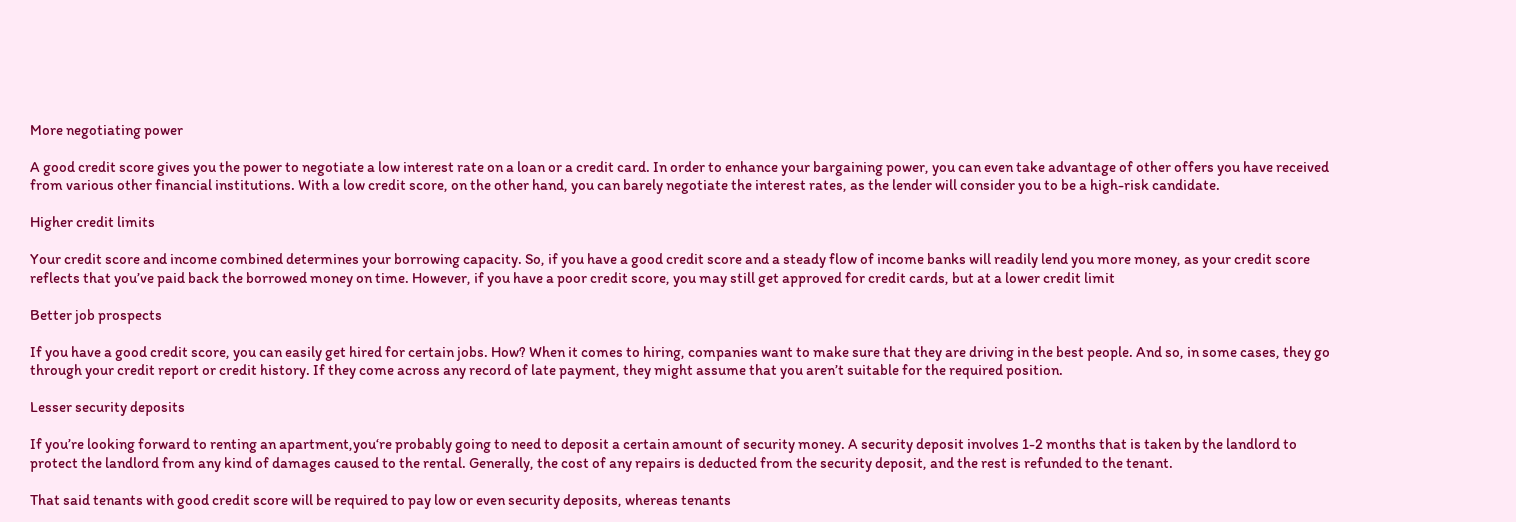More negotiating power

A good credit score gives you the power to negotiate a low interest rate on a loan or a credit card. In order to enhance your bargaining power, you can even take advantage of other offers you have received from various other financial institutions. With a low credit score, on the other hand, you can barely negotiate the interest rates, as the lender will consider you to be a high-risk candidate.

Higher credit limits

Your credit score and income combined determines your borrowing capacity. So, if you have a good credit score and a steady flow of income banks will readily lend you more money, as your credit score reflects that you’ve paid back the borrowed money on time. However, if you have a poor credit score, you may still get approved for credit cards, but at a lower credit limit

Better job prospects

If you have a good credit score, you can easily get hired for certain jobs. How? When it comes to hiring, companies want to make sure that they are driving in the best people. And so, in some cases, they go through your credit report or credit history. If they come across any record of late payment, they might assume that you aren’t suitable for the required position.

Lesser security deposits

If you’re looking forward to renting an apartment,you‘re probably going to need to deposit a certain amount of security money. A security deposit involves 1-2 months that is taken by the landlord to protect the landlord from any kind of damages caused to the rental. Generally, the cost of any repairs is deducted from the security deposit, and the rest is refunded to the tenant.

That said tenants with good credit score will be required to pay low or even security deposits, whereas tenants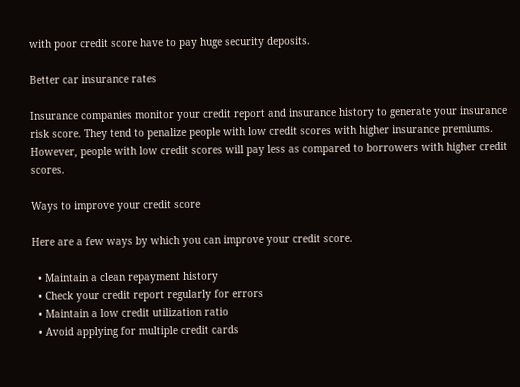with poor credit score have to pay huge security deposits.

Better car insurance rates

Insurance companies monitor your credit report and insurance history to generate your insurance risk score. They tend to penalize people with low credit scores with higher insurance premiums. However, people with low credit scores will pay less as compared to borrowers with higher credit scores.

Ways to improve your credit score

Here are a few ways by which you can improve your credit score.

  • Maintain a clean repayment history
  • Check your credit report regularly for errors
  • Maintain a low credit utilization ratio
  • Avoid applying for multiple credit cards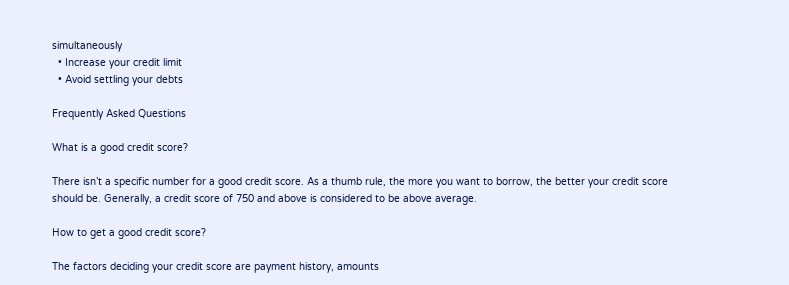simultaneously
  • Increase your credit limit
  • Avoid settling your debts

Frequently Asked Questions

What is a good credit score?

There isn’t a specific number for a good credit score. As a thumb rule, the more you want to borrow, the better your credit score should be. Generally, a credit score of 750 and above is considered to be above average.

How to get a good credit score?

The factors deciding your credit score are payment history, amounts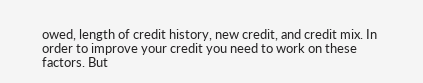owed, length of credit history, new credit, and credit mix. In order to improve your credit you need to work on these factors. But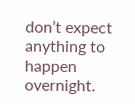don’t expect anything to happen overnight.